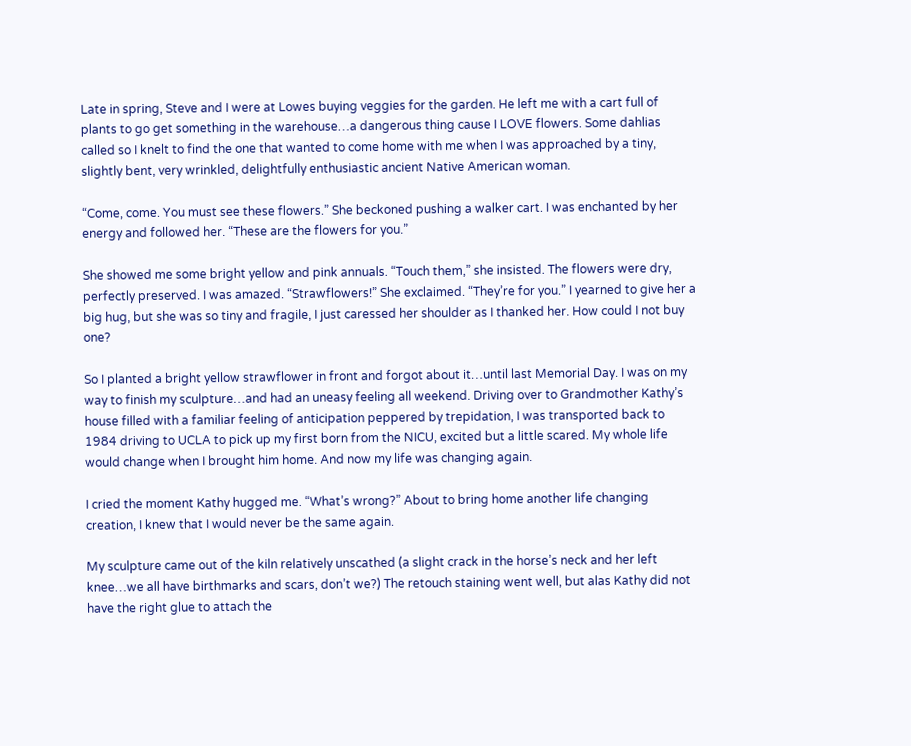Late in spring, Steve and I were at Lowes buying veggies for the garden. He left me with a cart full of plants to go get something in the warehouse…a dangerous thing cause I LOVE flowers. Some dahlias called so I knelt to find the one that wanted to come home with me when I was approached by a tiny, slightly bent, very wrinkled, delightfully enthusiastic ancient Native American woman.

“Come, come. You must see these flowers.” She beckoned pushing a walker cart. I was enchanted by her energy and followed her. “These are the flowers for you.”

She showed me some bright yellow and pink annuals. “Touch them,” she insisted. The flowers were dry, perfectly preserved. I was amazed. “Strawflowers!” She exclaimed. “They’re for you.” I yearned to give her a big hug, but she was so tiny and fragile, I just caressed her shoulder as I thanked her. How could I not buy one?

So I planted a bright yellow strawflower in front and forgot about it…until last Memorial Day. I was on my way to finish my sculpture…and had an uneasy feeling all weekend. Driving over to Grandmother Kathy’s house filled with a familiar feeling of anticipation peppered by trepidation, I was transported back to 1984 driving to UCLA to pick up my first born from the NICU, excited but a little scared. My whole life would change when I brought him home. And now my life was changing again.

I cried the moment Kathy hugged me. “What’s wrong?” About to bring home another life changing creation, I knew that I would never be the same again.

My sculpture came out of the kiln relatively unscathed (a slight crack in the horse’s neck and her left knee…we all have birthmarks and scars, don’t we?) The retouch staining went well, but alas Kathy did not have the right glue to attach the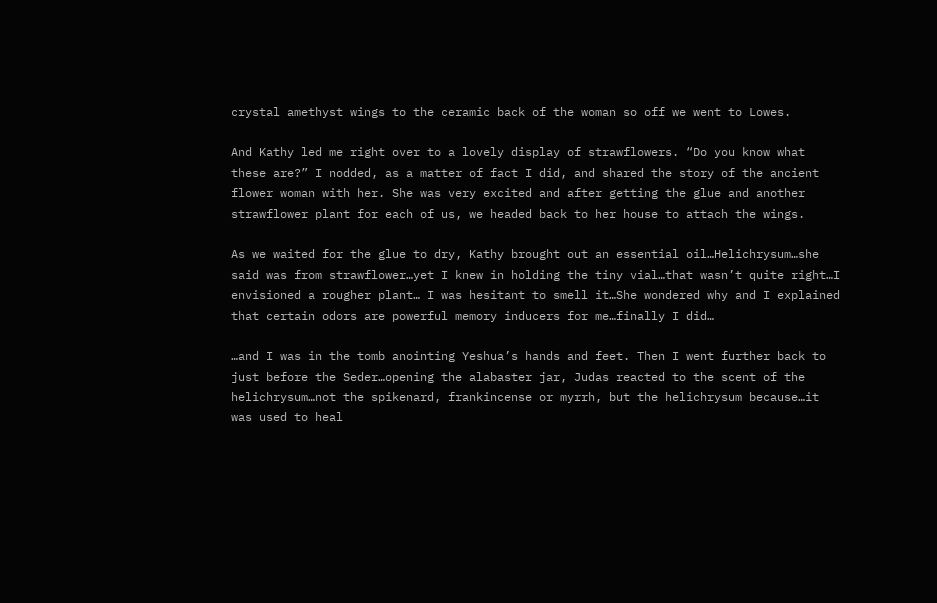crystal amethyst wings to the ceramic back of the woman so off we went to Lowes.

And Kathy led me right over to a lovely display of strawflowers. “Do you know what these are?” I nodded, as a matter of fact I did, and shared the story of the ancient flower woman with her. She was very excited and after getting the glue and another strawflower plant for each of us, we headed back to her house to attach the wings.

As we waited for the glue to dry, Kathy brought out an essential oil…Helichrysum…she said was from strawflower…yet I knew in holding the tiny vial…that wasn’t quite right…I envisioned a rougher plant… I was hesitant to smell it…She wondered why and I explained that certain odors are powerful memory inducers for me…finally I did…

…and I was in the tomb anointing Yeshua’s hands and feet. Then I went further back to just before the Seder…opening the alabaster jar, Judas reacted to the scent of the helichrysum…not the spikenard, frankincense or myrrh, but the helichrysum because…it was used to heal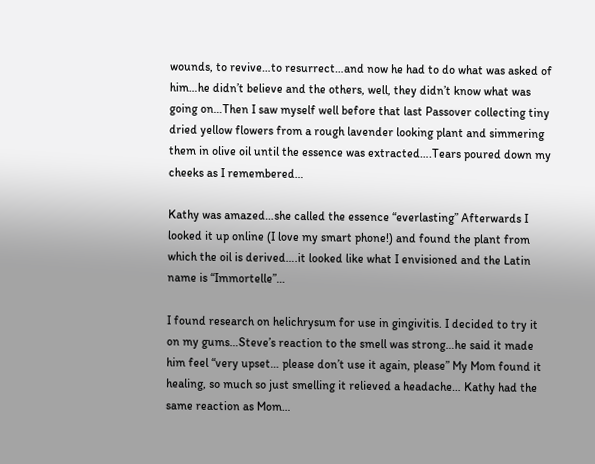wounds, to revive…to resurrect…and now he had to do what was asked of him…he didn’t believe and the others, well, they didn’t know what was going on…Then I saw myself well before that last Passover collecting tiny dried yellow flowers from a rough lavender looking plant and simmering them in olive oil until the essence was extracted….Tears poured down my cheeks as I remembered…

Kathy was amazed…she called the essence “everlasting” Afterwards I looked it up online (I love my smart phone!) and found the plant from which the oil is derived….it looked like what I envisioned and the Latin name is “Immortelle”…

I found research on helichrysum for use in gingivitis. I decided to try it on my gums…Steve’s reaction to the smell was strong…he said it made him feel “very upset… please don’t use it again, please” My Mom found it healing, so much so just smelling it relieved a headache… Kathy had the same reaction as Mom…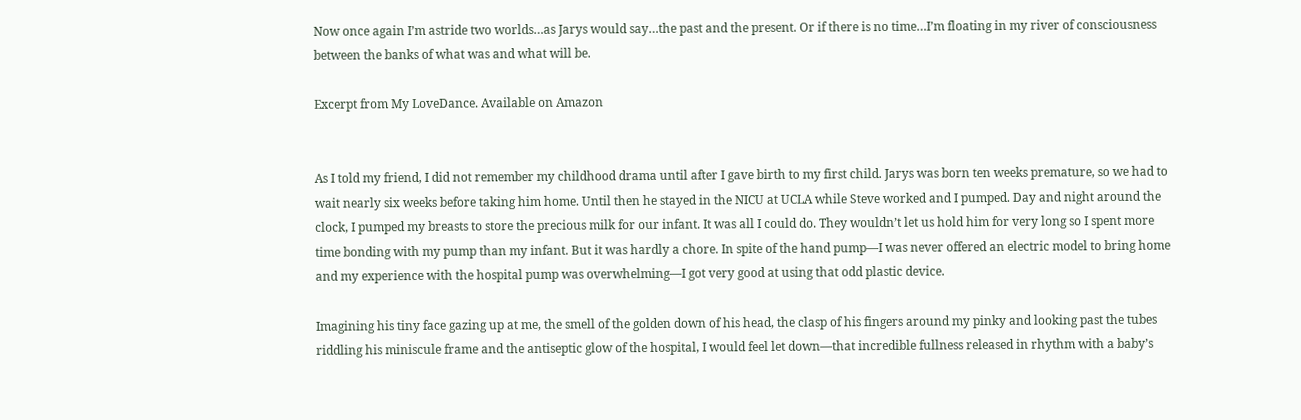Now once again I’m astride two worlds…as Jarys would say…the past and the present. Or if there is no time…I’m floating in my river of consciousness between the banks of what was and what will be.

Excerpt from My LoveDance. Available on Amazon


As I told my friend, I did not remember my childhood drama until after I gave birth to my first child. Jarys was born ten weeks premature, so we had to wait nearly six weeks before taking him home. Until then he stayed in the NICU at UCLA while Steve worked and I pumped. Day and night around the clock, I pumped my breasts to store the precious milk for our infant. It was all I could do. They wouldn’t let us hold him for very long so I spent more time bonding with my pump than my infant. But it was hardly a chore. In spite of the hand pump—I was never offered an electric model to bring home and my experience with the hospital pump was overwhelming—I got very good at using that odd plastic device.

Imagining his tiny face gazing up at me, the smell of the golden down of his head, the clasp of his fingers around my pinky and looking past the tubes riddling his miniscule frame and the antiseptic glow of the hospital, I would feel let down—that incredible fullness released in rhythm with a baby’s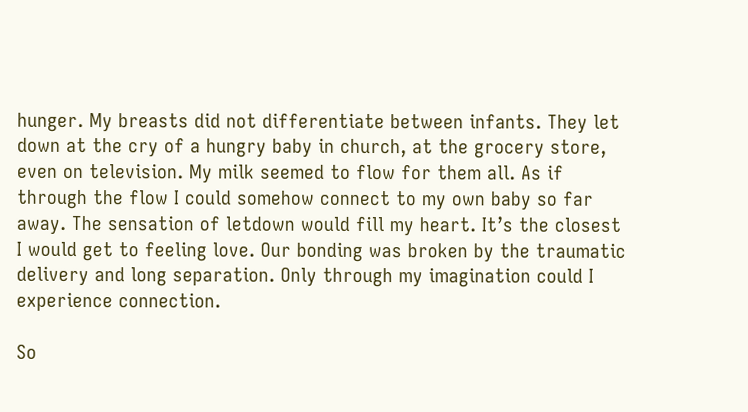hunger. My breasts did not differentiate between infants. They let down at the cry of a hungry baby in church, at the grocery store, even on television. My milk seemed to flow for them all. As if through the flow I could somehow connect to my own baby so far away. The sensation of letdown would fill my heart. It’s the closest I would get to feeling love. Our bonding was broken by the traumatic delivery and long separation. Only through my imagination could I experience connection.

So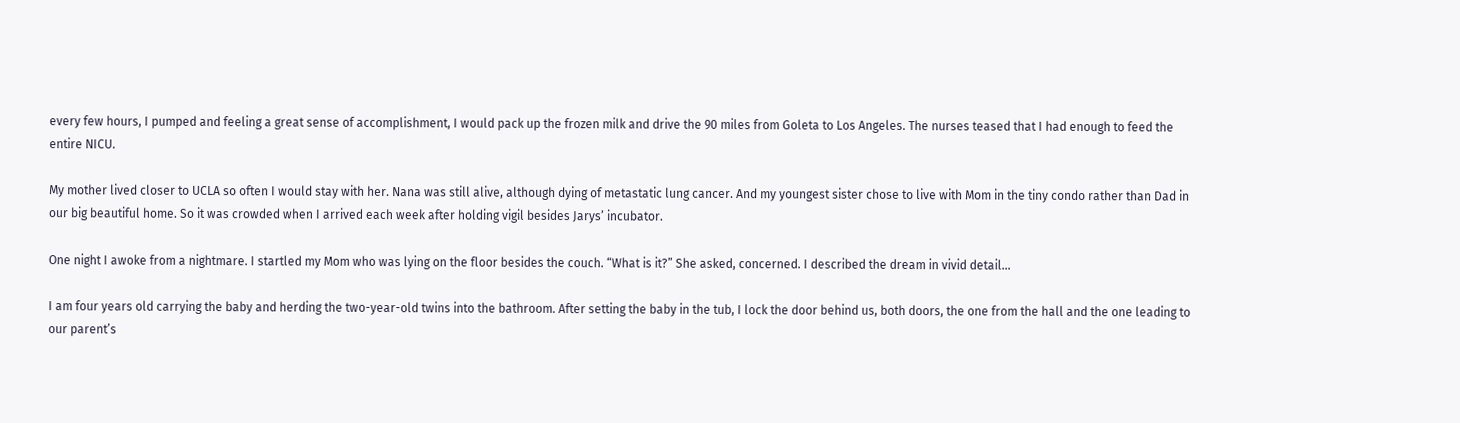every few hours, I pumped and feeling a great sense of accomplishment, I would pack up the frozen milk and drive the 90 miles from Goleta to Los Angeles. The nurses teased that I had enough to feed the entire NICU.

My mother lived closer to UCLA so often I would stay with her. Nana was still alive, although dying of metastatic lung cancer. And my youngest sister chose to live with Mom in the tiny condo rather than Dad in our big beautiful home. So it was crowded when I arrived each week after holding vigil besides Jarys’ incubator.

One night I awoke from a nightmare. I startled my Mom who was lying on the floor besides the couch. “What is it?” She asked, concerned. I described the dream in vivid detail…

I am four years old carrying the baby and herding the two-year-old twins into the bathroom. After setting the baby in the tub, I lock the door behind us, both doors, the one from the hall and the one leading to our parent’s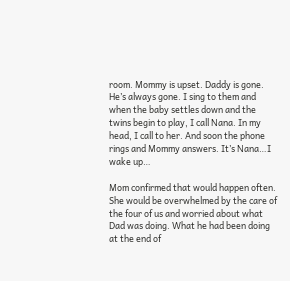room. Mommy is upset. Daddy is gone. He’s always gone. I sing to them and when the baby settles down and the twins begin to play, I call Nana. In my head, I call to her. And soon the phone rings and Mommy answers. It’s Nana…I wake up…

Mom confirmed that would happen often. She would be overwhelmed by the care of the four of us and worried about what Dad was doing. What he had been doing at the end of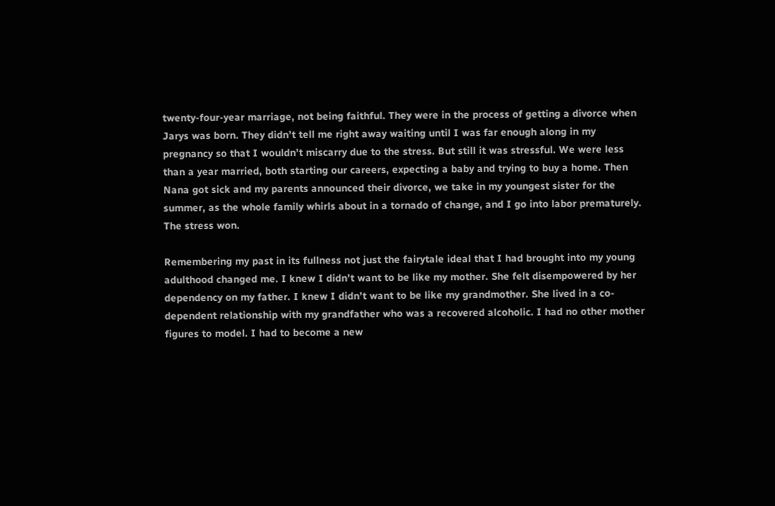twenty-four-year marriage, not being faithful. They were in the process of getting a divorce when Jarys was born. They didn’t tell me right away waiting until I was far enough along in my pregnancy so that I wouldn’t miscarry due to the stress. But still it was stressful. We were less than a year married, both starting our careers, expecting a baby and trying to buy a home. Then Nana got sick and my parents announced their divorce, we take in my youngest sister for the summer, as the whole family whirls about in a tornado of change, and I go into labor prematurely. The stress won.

Remembering my past in its fullness not just the fairytale ideal that I had brought into my young adulthood changed me. I knew I didn’t want to be like my mother. She felt disempowered by her dependency on my father. I knew I didn’t want to be like my grandmother. She lived in a co-dependent relationship with my grandfather who was a recovered alcoholic. I had no other mother figures to model. I had to become a new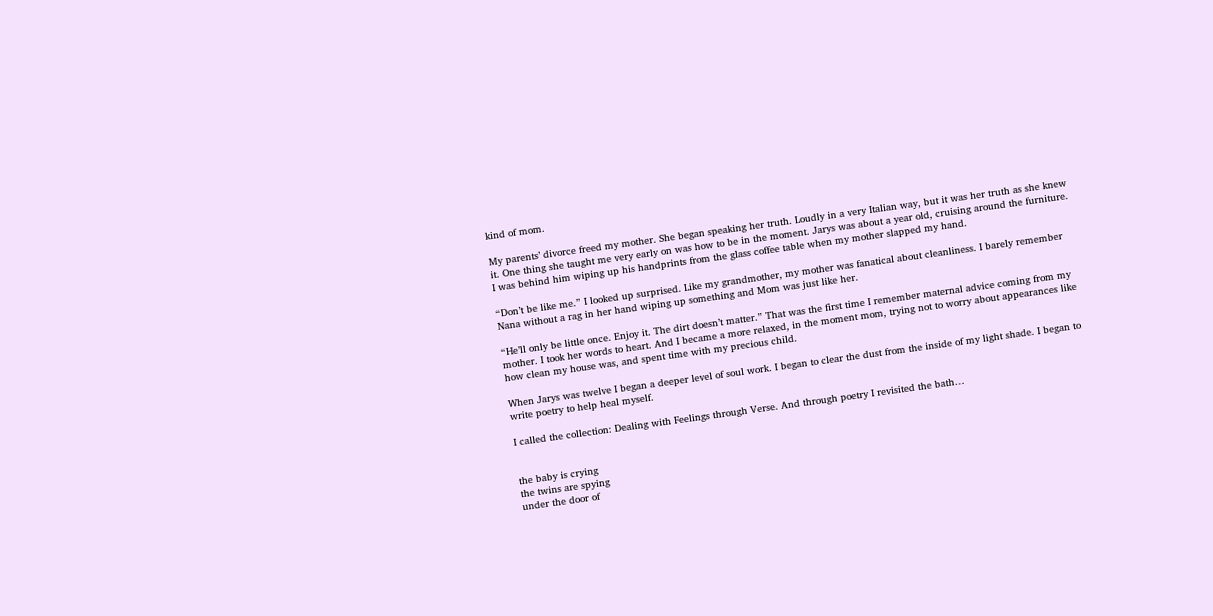kind of mom.

My parents’ divorce freed my mother. She began speaking her truth. Loudly in a very Italian way, but it was her truth as she knew it. One thing she taught me very early on was how to be in the moment. Jarys was about a year old, cruising around the furniture. I was behind him wiping up his handprints from the glass coffee table when my mother slapped my hand.

“Don’t be like me.” I looked up surprised. Like my grandmother, my mother was fanatical about cleanliness. I barely remember Nana without a rag in her hand wiping up something and Mom was just like her.

“He’ll only be little once. Enjoy it. The dirt doesn’t matter.” That was the first time I remember maternal advice coming from my mother. I took her words to heart. And I became a more relaxed, in the moment mom, trying not to worry about appearances like how clean my house was, and spent time with my precious child.

When Jarys was twelve I began a deeper level of soul work. I began to clear the dust from the inside of my light shade. I began to write poetry to help heal myself.

I called the collection: Dealing with Feelings through Verse. And through poetry I revisited the bath…


the baby is crying
the twins are spying
under the door of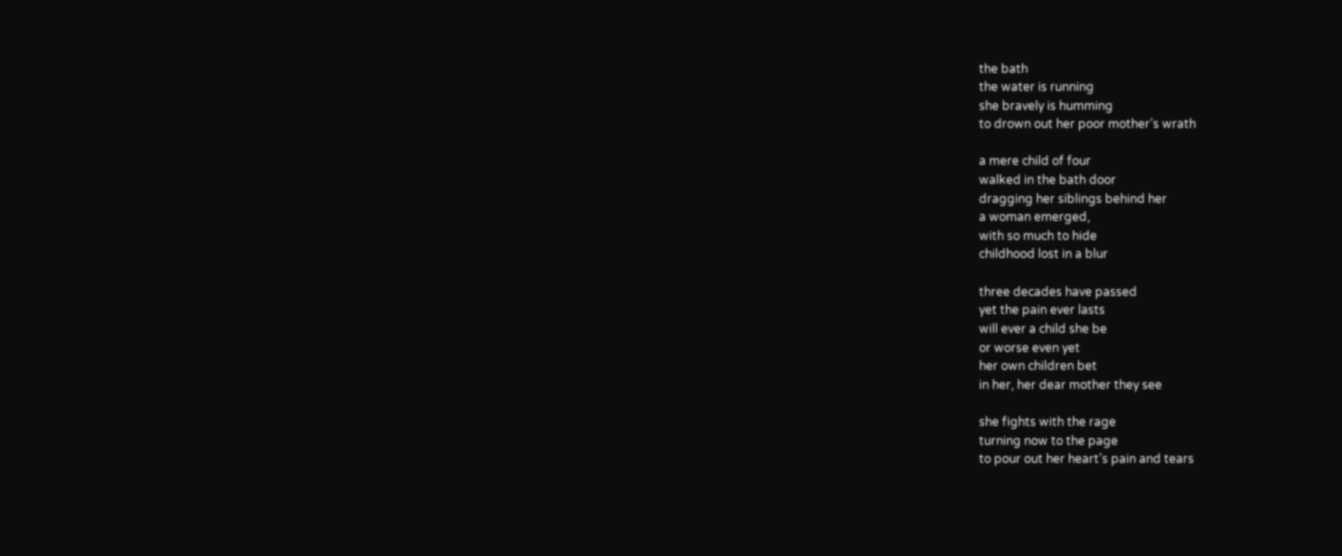the bath
the water is running
she bravely is humming
to drown out her poor mother’s wrath

a mere child of four
walked in the bath door
dragging her siblings behind her
a woman emerged,
with so much to hide
childhood lost in a blur

three decades have passed
yet the pain ever lasts
will ever a child she be
or worse even yet
her own children bet
in her, her dear mother they see

she fights with the rage
turning now to the page
to pour out her heart’s pain and tears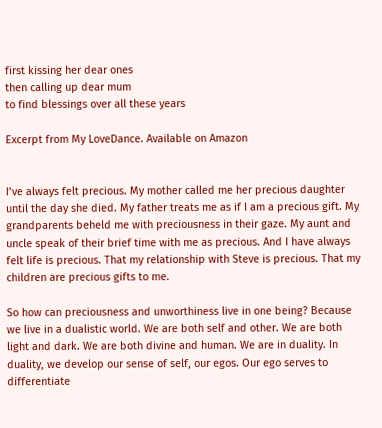first kissing her dear ones
then calling up dear mum
to find blessings over all these years

Excerpt from My LoveDance. Available on Amazon


I’ve always felt precious. My mother called me her precious daughter until the day she died. My father treats me as if I am a precious gift. My grandparents beheld me with preciousness in their gaze. My aunt and uncle speak of their brief time with me as precious. And I have always felt life is precious. That my relationship with Steve is precious. That my children are precious gifts to me.

So how can preciousness and unworthiness live in one being? Because we live in a dualistic world. We are both self and other. We are both light and dark. We are both divine and human. We are in duality. In duality, we develop our sense of self, our egos. Our ego serves to differentiate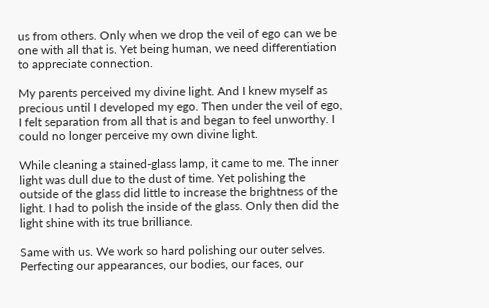us from others. Only when we drop the veil of ego can we be one with all that is. Yet being human, we need differentiation to appreciate connection.

My parents perceived my divine light. And I knew myself as precious until I developed my ego. Then under the veil of ego, I felt separation from all that is and began to feel unworthy. I could no longer perceive my own divine light.

While cleaning a stained-glass lamp, it came to me. The inner light was dull due to the dust of time. Yet polishing the outside of the glass did little to increase the brightness of the light. I had to polish the inside of the glass. Only then did the light shine with its true brilliance.

Same with us. We work so hard polishing our outer selves. Perfecting our appearances, our bodies, our faces, our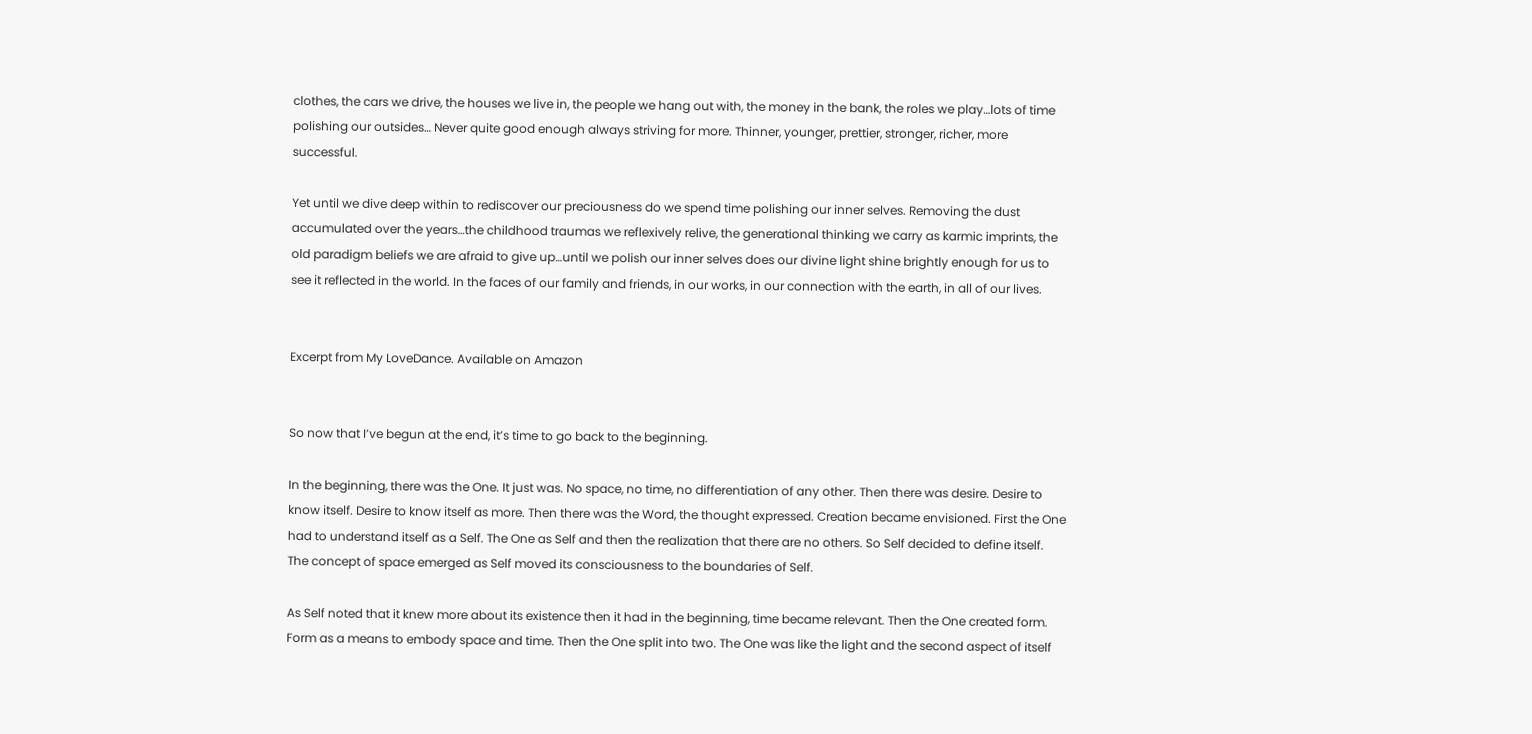clothes, the cars we drive, the houses we live in, the people we hang out with, the money in the bank, the roles we play…lots of time polishing our outsides… Never quite good enough always striving for more. Thinner, younger, prettier, stronger, richer, more successful.

Yet until we dive deep within to rediscover our preciousness do we spend time polishing our inner selves. Removing the dust accumulated over the years…the childhood traumas we reflexively relive, the generational thinking we carry as karmic imprints, the old paradigm beliefs we are afraid to give up…until we polish our inner selves does our divine light shine brightly enough for us to see it reflected in the world. In the faces of our family and friends, in our works, in our connection with the earth, in all of our lives.


Excerpt from My LoveDance. Available on Amazon


So now that I’ve begun at the end, it’s time to go back to the beginning.

In the beginning, there was the One. It just was. No space, no time, no differentiation of any other. Then there was desire. Desire to know itself. Desire to know itself as more. Then there was the Word, the thought expressed. Creation became envisioned. First the One had to understand itself as a Self. The One as Self and then the realization that there are no others. So Self decided to define itself. The concept of space emerged as Self moved its consciousness to the boundaries of Self.

As Self noted that it knew more about its existence then it had in the beginning, time became relevant. Then the One created form. Form as a means to embody space and time. Then the One split into two. The One was like the light and the second aspect of itself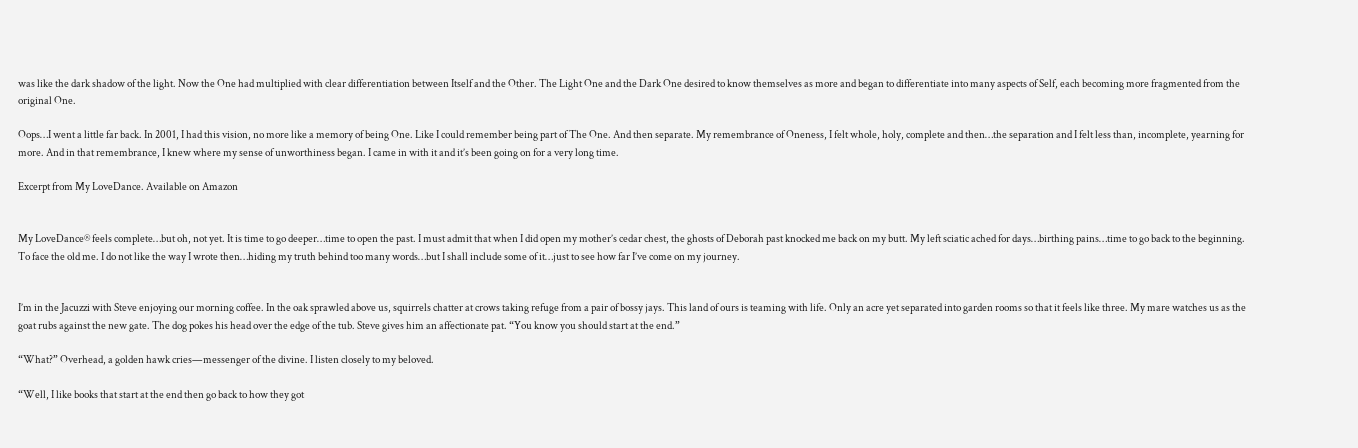was like the dark shadow of the light. Now the One had multiplied with clear differentiation between Itself and the Other. The Light One and the Dark One desired to know themselves as more and began to differentiate into many aspects of Self, each becoming more fragmented from the original One.

Oops…I went a little far back. In 2001, I had this vision, no more like a memory of being One. Like I could remember being part of The One. And then separate. My remembrance of Oneness, I felt whole, holy, complete and then…the separation and I felt less than, incomplete, yearning for more. And in that remembrance, I knew where my sense of unworthiness began. I came in with it and it’s been going on for a very long time.

Excerpt from My LoveDance. Available on Amazon


My LoveDance® feels complete…but oh, not yet. It is time to go deeper…time to open the past. I must admit that when I did open my mother’s cedar chest, the ghosts of Deborah past knocked me back on my butt. My left sciatic ached for days…birthing pains…time to go back to the beginning. To face the old me. I do not like the way I wrote then…hiding my truth behind too many words…but I shall include some of it…just to see how far I’ve come on my journey.


I’m in the Jacuzzi with Steve enjoying our morning coffee. In the oak sprawled above us, squirrels chatter at crows taking refuge from a pair of bossy jays. This land of ours is teaming with life. Only an acre yet separated into garden rooms so that it feels like three. My mare watches us as the goat rubs against the new gate. The dog pokes his head over the edge of the tub. Steve gives him an affectionate pat. “You know you should start at the end.”

“What?” Overhead, a golden hawk cries—messenger of the divine. I listen closely to my beloved.

“Well, I like books that start at the end then go back to how they got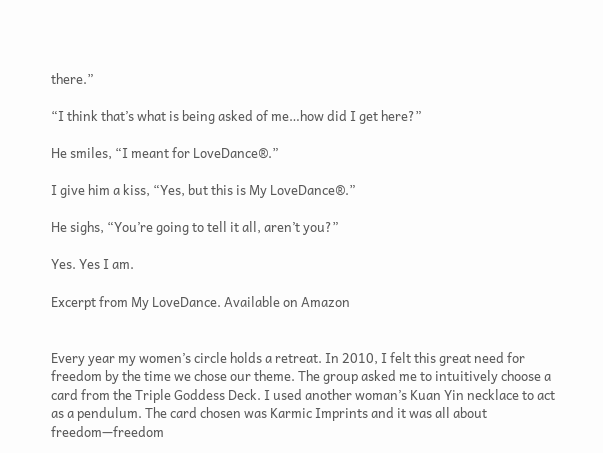there.”

“I think that’s what is being asked of me…how did I get here?”

He smiles, “I meant for LoveDance®.”

I give him a kiss, “Yes, but this is My LoveDance®.”

He sighs, “You’re going to tell it all, aren’t you?”

Yes. Yes I am.

Excerpt from My LoveDance. Available on Amazon


Every year my women’s circle holds a retreat. In 2010, I felt this great need for freedom by the time we chose our theme. The group asked me to intuitively choose a card from the Triple Goddess Deck. I used another woman’s Kuan Yin necklace to act as a pendulum. The card chosen was Karmic Imprints and it was all about freedom—freedom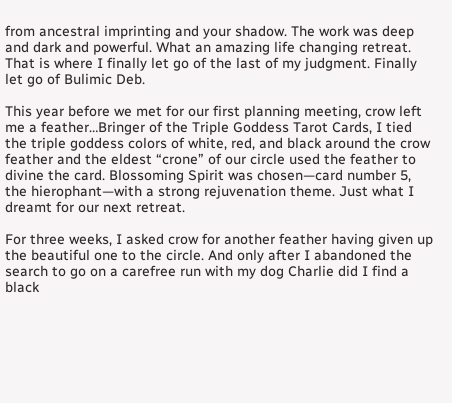from ancestral imprinting and your shadow. The work was deep and dark and powerful. What an amazing life changing retreat. That is where I finally let go of the last of my judgment. Finally let go of Bulimic Deb.

This year before we met for our first planning meeting, crow left me a feather…Bringer of the Triple Goddess Tarot Cards, I tied the triple goddess colors of white, red, and black around the crow feather and the eldest “crone” of our circle used the feather to divine the card. Blossoming Spirit was chosen—card number 5, the hierophant—with a strong rejuvenation theme. Just what I dreamt for our next retreat.

For three weeks, I asked crow for another feather having given up the beautiful one to the circle. And only after I abandoned the search to go on a carefree run with my dog Charlie did I find a black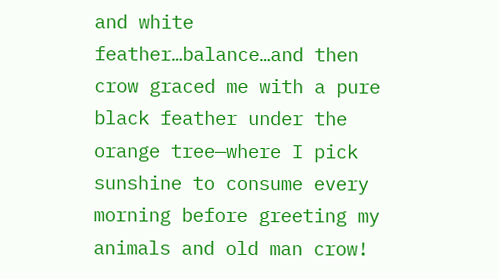and white feather…balance…and then crow graced me with a pure black feather under the orange tree—where I pick sunshine to consume every morning before greeting my animals and old man crow!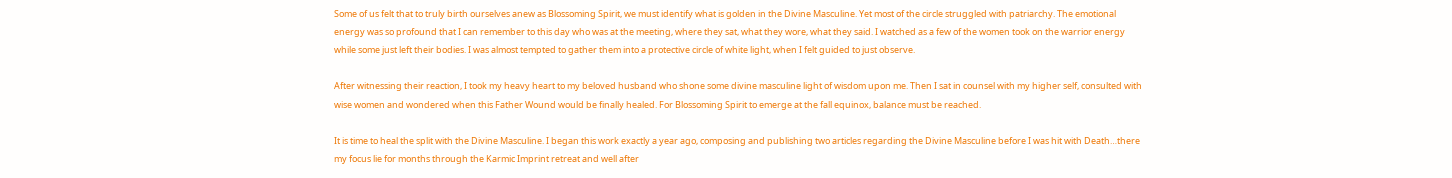Some of us felt that to truly birth ourselves anew as Blossoming Spirit, we must identify what is golden in the Divine Masculine. Yet most of the circle struggled with patriarchy. The emotional energy was so profound that I can remember to this day who was at the meeting, where they sat, what they wore, what they said. I watched as a few of the women took on the warrior energy while some just left their bodies. I was almost tempted to gather them into a protective circle of white light, when I felt guided to just observe.

After witnessing their reaction, I took my heavy heart to my beloved husband who shone some divine masculine light of wisdom upon me. Then I sat in counsel with my higher self, consulted with wise women and wondered when this Father Wound would be finally healed. For Blossoming Spirit to emerge at the fall equinox, balance must be reached.

It is time to heal the split with the Divine Masculine. I began this work exactly a year ago, composing and publishing two articles regarding the Divine Masculine before I was hit with Death…there my focus lie for months through the Karmic Imprint retreat and well after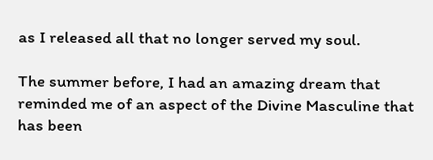as I released all that no longer served my soul.

The summer before, I had an amazing dream that reminded me of an aspect of the Divine Masculine that has been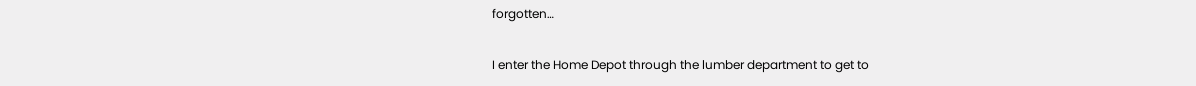forgotten…

I enter the Home Depot through the lumber department to get to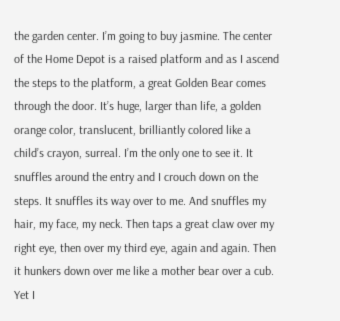the garden center. I’m going to buy jasmine. The center of the Home Depot is a raised platform and as I ascend the steps to the platform, a great Golden Bear comes through the door. It’s huge, larger than life, a golden orange color, translucent, brilliantly colored like a child’s crayon, surreal. I’m the only one to see it. It snuffles around the entry and I crouch down on the steps. It snuffles its way over to me. And snuffles my hair, my face, my neck. Then taps a great claw over my right eye, then over my third eye, again and again. Then it hunkers down over me like a mother bear over a cub. Yet I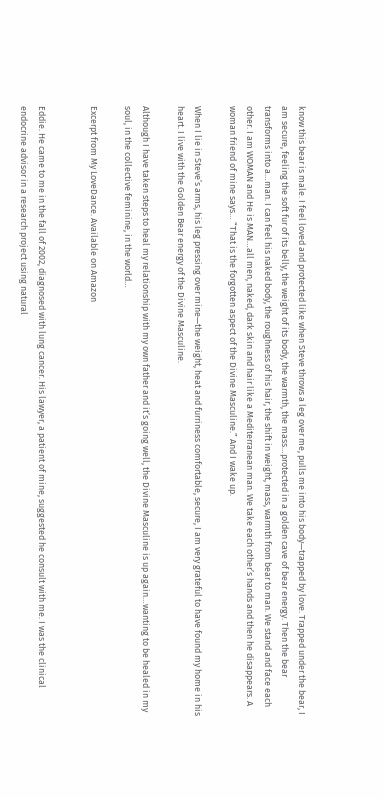know this bear is male. I feel loved and protected like when Steve throws a leg over me, pulls me into his body—trapped by love. Trapped under the bear, I am secure, feeling the soft fur of its belly, the weight of its body, the warmth, the mass…protected in a golden cave of bear energy. Then the bear transforms into a…man. I can feel his naked body, the roughness of his hair, the shift in weight, mass, warmth from bear to man. We stand and face each other. I am WOMAN and He is MAN…all men, naked, dark skin and hair like a Mediterranean man. We take each other’s hands and then he disappears. A woman friend of mine says… “That is the forgotten aspect of the Divine Masculine.” And I wake up.

When I lie in Steve’s arms, his leg pressing over mine—the weight, heat and furriness comfortable, secure, I am very grateful to have found my home in his heart. I live with the Golden Bear energy of the Divine Masculine.

Although I have taken steps to heal my relationship with my own father and it’s going well, the Divine Masculine is up again…wanting to be healed in my soul, in the collective feminine, in the world…

Excerpt from My LoveDance. Available on Amazon


Eddie. He came to me in the fall of 2002, diagnosed with lung cancer. His lawyer, a patient of mine, suggested he consult with me. I was the clinical endocrine advisor in a research project using natural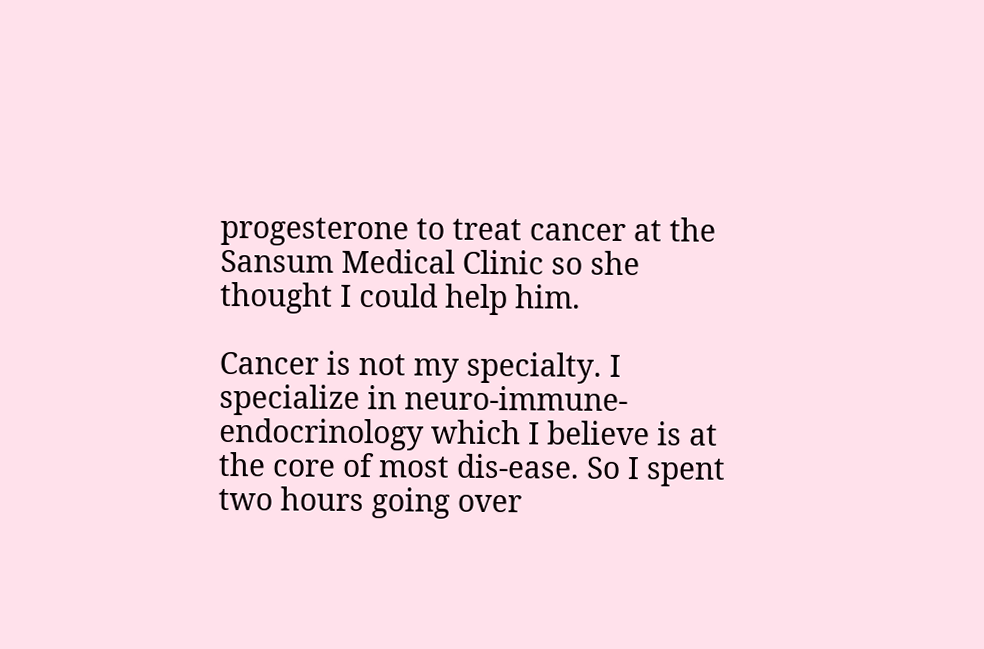progesterone to treat cancer at the Sansum Medical Clinic so she thought I could help him.

Cancer is not my specialty. I specialize in neuro-immune-endocrinology which I believe is at the core of most dis-ease. So I spent two hours going over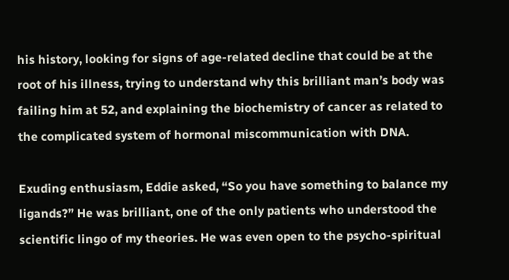his history, looking for signs of age-related decline that could be at the root of his illness, trying to understand why this brilliant man’s body was failing him at 52, and explaining the biochemistry of cancer as related to the complicated system of hormonal miscommunication with DNA.

Exuding enthusiasm, Eddie asked, “So you have something to balance my ligands?” He was brilliant, one of the only patients who understood the scientific lingo of my theories. He was even open to the psycho-spiritual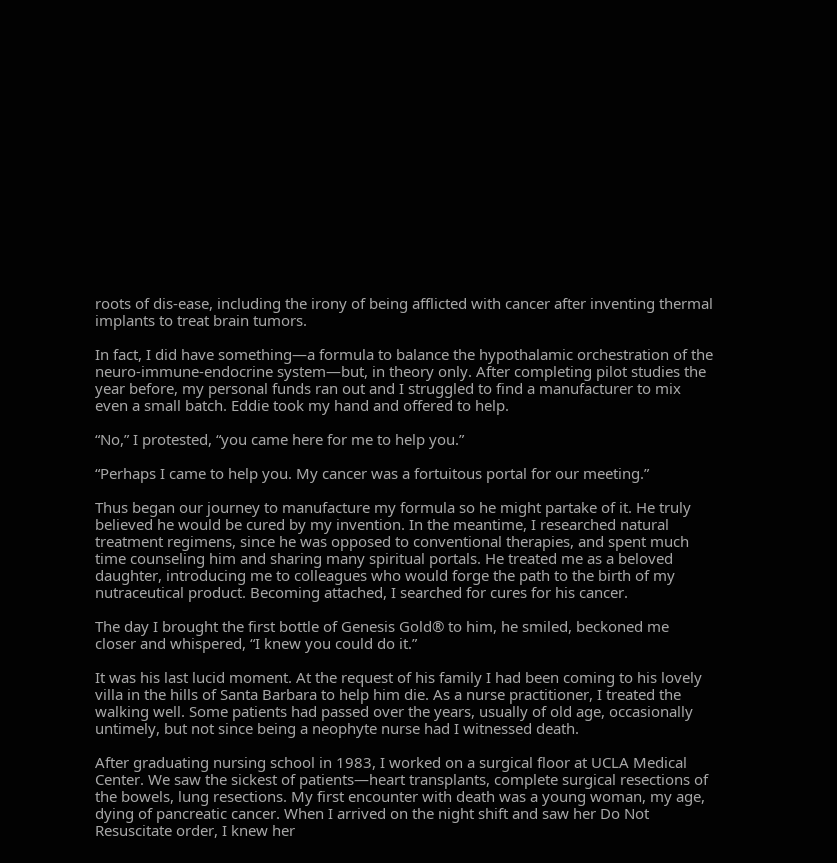roots of dis-ease, including the irony of being afflicted with cancer after inventing thermal implants to treat brain tumors.

In fact, I did have something—a formula to balance the hypothalamic orchestration of the neuro-immune-endocrine system—but, in theory only. After completing pilot studies the year before, my personal funds ran out and I struggled to find a manufacturer to mix even a small batch. Eddie took my hand and offered to help.

“No,” I protested, “you came here for me to help you.”

“Perhaps I came to help you. My cancer was a fortuitous portal for our meeting.”

Thus began our journey to manufacture my formula so he might partake of it. He truly believed he would be cured by my invention. In the meantime, I researched natural treatment regimens, since he was opposed to conventional therapies, and spent much time counseling him and sharing many spiritual portals. He treated me as a beloved daughter, introducing me to colleagues who would forge the path to the birth of my nutraceutical product. Becoming attached, I searched for cures for his cancer.

The day I brought the first bottle of Genesis Gold® to him, he smiled, beckoned me closer and whispered, “I knew you could do it.”

It was his last lucid moment. At the request of his family I had been coming to his lovely villa in the hills of Santa Barbara to help him die. As a nurse practitioner, I treated the walking well. Some patients had passed over the years, usually of old age, occasionally untimely, but not since being a neophyte nurse had I witnessed death.

After graduating nursing school in 1983, I worked on a surgical floor at UCLA Medical Center. We saw the sickest of patients—heart transplants, complete surgical resections of the bowels, lung resections. My first encounter with death was a young woman, my age, dying of pancreatic cancer. When I arrived on the night shift and saw her Do Not Resuscitate order, I knew her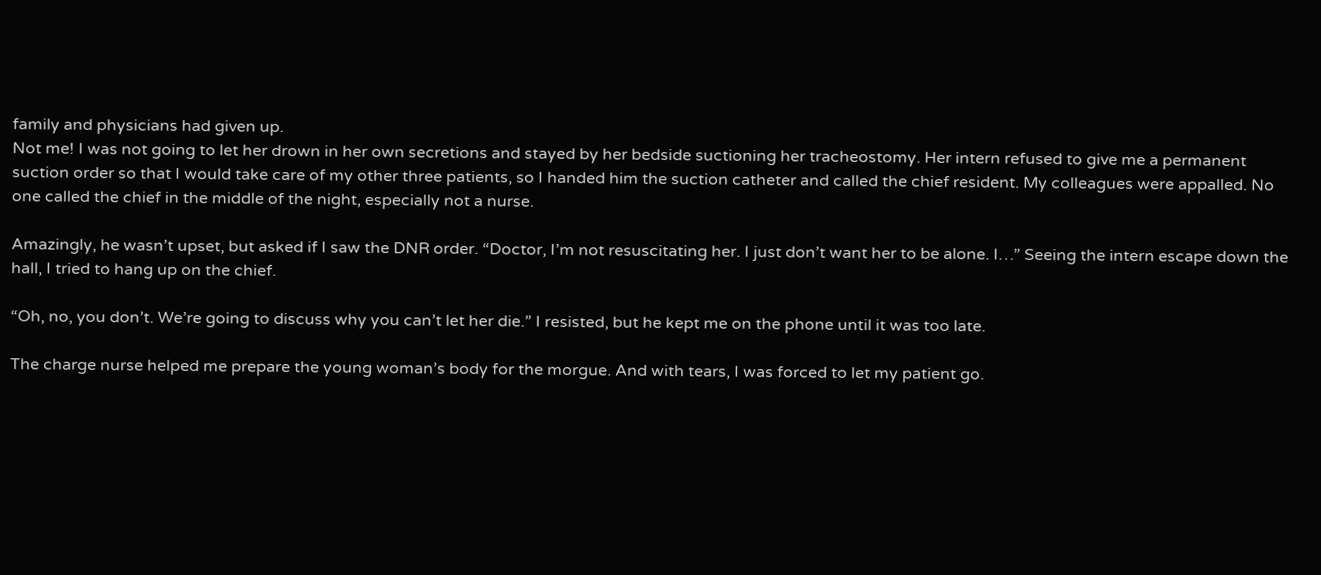family and physicians had given up.
Not me! I was not going to let her drown in her own secretions and stayed by her bedside suctioning her tracheostomy. Her intern refused to give me a permanent suction order so that I would take care of my other three patients, so I handed him the suction catheter and called the chief resident. My colleagues were appalled. No one called the chief in the middle of the night, especially not a nurse.

Amazingly, he wasn’t upset, but asked if I saw the DNR order. “Doctor, I’m not resuscitating her. I just don’t want her to be alone. I…” Seeing the intern escape down the hall, I tried to hang up on the chief.

“Oh, no, you don’t. We’re going to discuss why you can’t let her die.” I resisted, but he kept me on the phone until it was too late.

The charge nurse helped me prepare the young woman’s body for the morgue. And with tears, I was forced to let my patient go.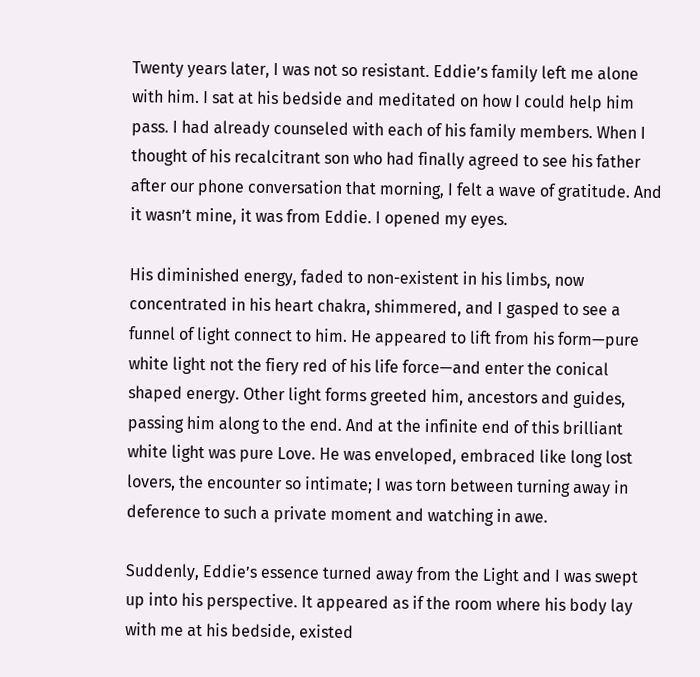Twenty years later, I was not so resistant. Eddie’s family left me alone with him. I sat at his bedside and meditated on how I could help him pass. I had already counseled with each of his family members. When I thought of his recalcitrant son who had finally agreed to see his father after our phone conversation that morning, I felt a wave of gratitude. And it wasn’t mine, it was from Eddie. I opened my eyes.

His diminished energy, faded to non-existent in his limbs, now concentrated in his heart chakra, shimmered, and I gasped to see a funnel of light connect to him. He appeared to lift from his form—pure white light not the fiery red of his life force—and enter the conical shaped energy. Other light forms greeted him, ancestors and guides, passing him along to the end. And at the infinite end of this brilliant white light was pure Love. He was enveloped, embraced like long lost lovers, the encounter so intimate; I was torn between turning away in deference to such a private moment and watching in awe.

Suddenly, Eddie’s essence turned away from the Light and I was swept up into his perspective. It appeared as if the room where his body lay with me at his bedside, existed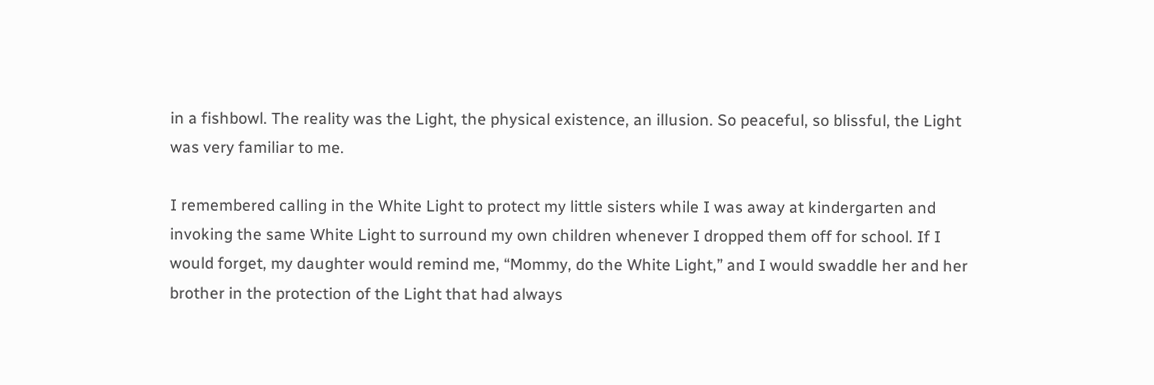in a fishbowl. The reality was the Light, the physical existence, an illusion. So peaceful, so blissful, the Light was very familiar to me.

I remembered calling in the White Light to protect my little sisters while I was away at kindergarten and invoking the same White Light to surround my own children whenever I dropped them off for school. If I would forget, my daughter would remind me, “Mommy, do the White Light,” and I would swaddle her and her brother in the protection of the Light that had always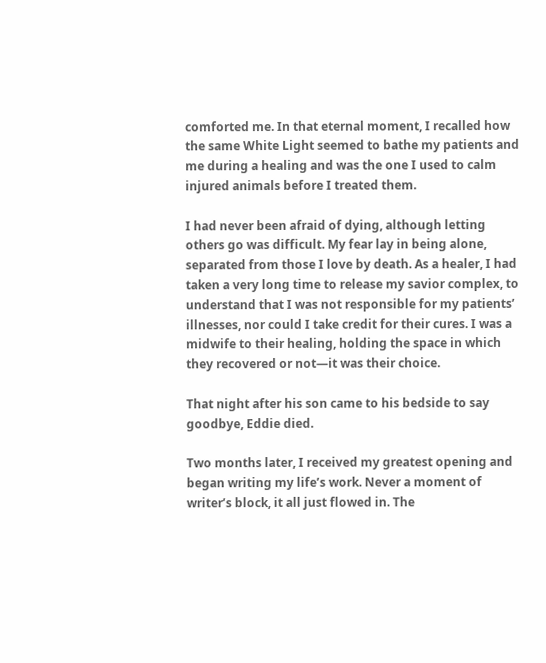comforted me. In that eternal moment, I recalled how the same White Light seemed to bathe my patients and me during a healing and was the one I used to calm injured animals before I treated them.

I had never been afraid of dying, although letting others go was difficult. My fear lay in being alone, separated from those I love by death. As a healer, I had taken a very long time to release my savior complex, to understand that I was not responsible for my patients’ illnesses, nor could I take credit for their cures. I was a midwife to their healing, holding the space in which they recovered or not—it was their choice.

That night after his son came to his bedside to say goodbye, Eddie died.

Two months later, I received my greatest opening and began writing my life’s work. Never a moment of writer’s block, it all just flowed in. The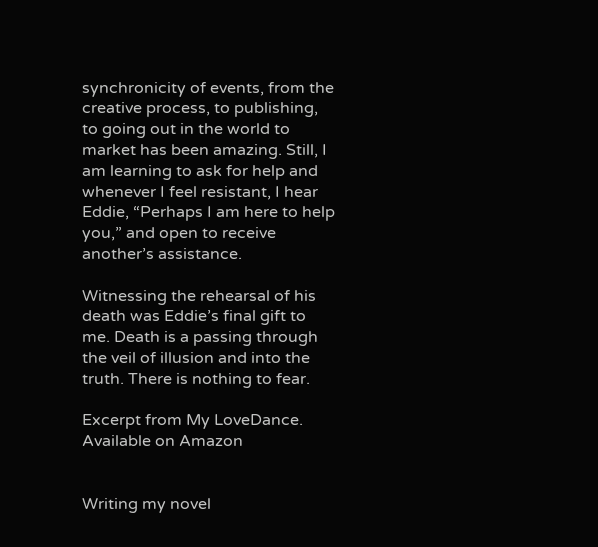synchronicity of events, from the creative process, to publishing, to going out in the world to market has been amazing. Still, I am learning to ask for help and whenever I feel resistant, I hear Eddie, “Perhaps I am here to help you,” and open to receive another’s assistance.

Witnessing the rehearsal of his death was Eddie’s final gift to me. Death is a passing through the veil of illusion and into the truth. There is nothing to fear.

Excerpt from My LoveDance. Available on Amazon


Writing my novel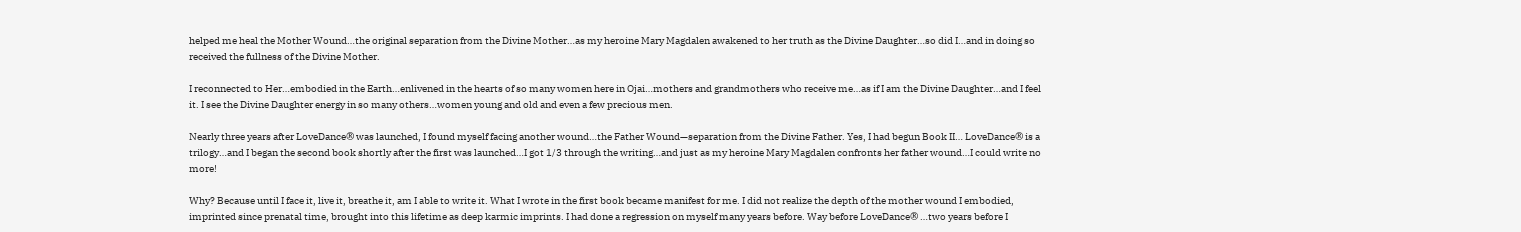helped me heal the Mother Wound…the original separation from the Divine Mother…as my heroine Mary Magdalen awakened to her truth as the Divine Daughter…so did I…and in doing so received the fullness of the Divine Mother.

I reconnected to Her…embodied in the Earth…enlivened in the hearts of so many women here in Ojai…mothers and grandmothers who receive me…as if I am the Divine Daughter…and I feel it. I see the Divine Daughter energy in so many others…women young and old and even a few precious men.

Nearly three years after LoveDance® was launched, I found myself facing another wound…the Father Wound—separation from the Divine Father. Yes, I had begun Book II… LoveDance® is a trilogy…and I began the second book shortly after the first was launched…I got 1/3 through the writing…and just as my heroine Mary Magdalen confronts her father wound…I could write no more!

Why? Because until I face it, live it, breathe it, am I able to write it. What I wrote in the first book became manifest for me. I did not realize the depth of the mother wound I embodied, imprinted since prenatal time, brought into this lifetime as deep karmic imprints. I had done a regression on myself many years before. Way before LoveDance® …two years before I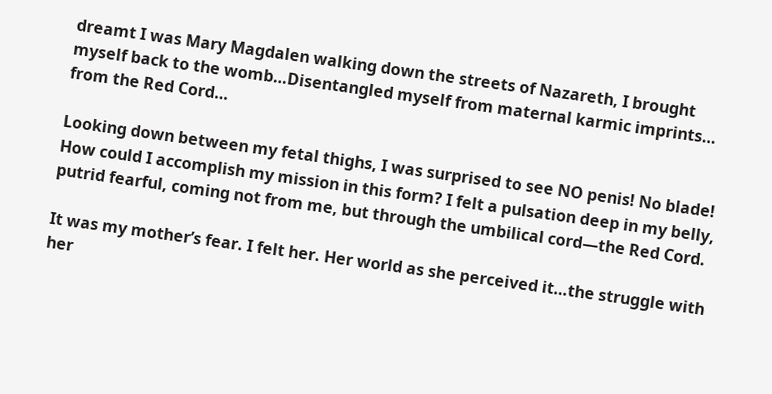dreamt I was Mary Magdalen walking down the streets of Nazareth, I brought myself back to the womb…Disentangled myself from maternal karmic imprints… from the Red Cord…

Looking down between my fetal thighs, I was surprised to see NO penis! No blade! How could I accomplish my mission in this form? I felt a pulsation deep in my belly, putrid fearful, coming not from me, but through the umbilical cord—the Red Cord.

It was my mother’s fear. I felt her. Her world as she perceived it…the struggle with her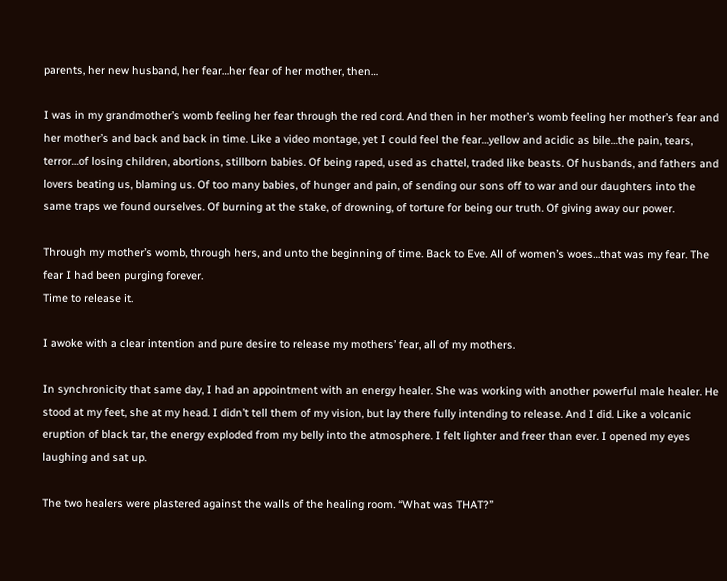parents, her new husband, her fear…her fear of her mother, then…

I was in my grandmother’s womb feeling her fear through the red cord. And then in her mother’s womb feeling her mother’s fear and her mother’s and back and back in time. Like a video montage, yet I could feel the fear…yellow and acidic as bile…the pain, tears, terror…of losing children, abortions, stillborn babies. Of being raped, used as chattel, traded like beasts. Of husbands, and fathers and lovers beating us, blaming us. Of too many babies, of hunger and pain, of sending our sons off to war and our daughters into the same traps we found ourselves. Of burning at the stake, of drowning, of torture for being our truth. Of giving away our power.

Through my mother’s womb, through hers, and unto the beginning of time. Back to Eve. All of women’s woes…that was my fear. The fear I had been purging forever.
Time to release it.

I awoke with a clear intention and pure desire to release my mothers’ fear, all of my mothers.

In synchronicity that same day, I had an appointment with an energy healer. She was working with another powerful male healer. He stood at my feet, she at my head. I didn’t tell them of my vision, but lay there fully intending to release. And I did. Like a volcanic eruption of black tar, the energy exploded from my belly into the atmosphere. I felt lighter and freer than ever. I opened my eyes laughing and sat up.

The two healers were plastered against the walls of the healing room. “What was THAT?”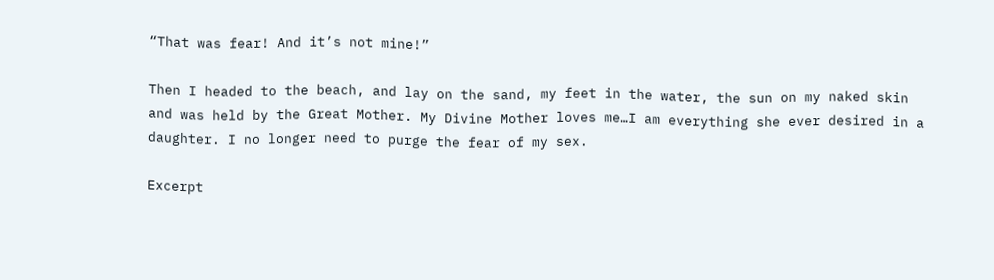“That was fear! And it’s not mine!”

Then I headed to the beach, and lay on the sand, my feet in the water, the sun on my naked skin and was held by the Great Mother. My Divine Mother loves me…I am everything she ever desired in a daughter. I no longer need to purge the fear of my sex.

Excerpt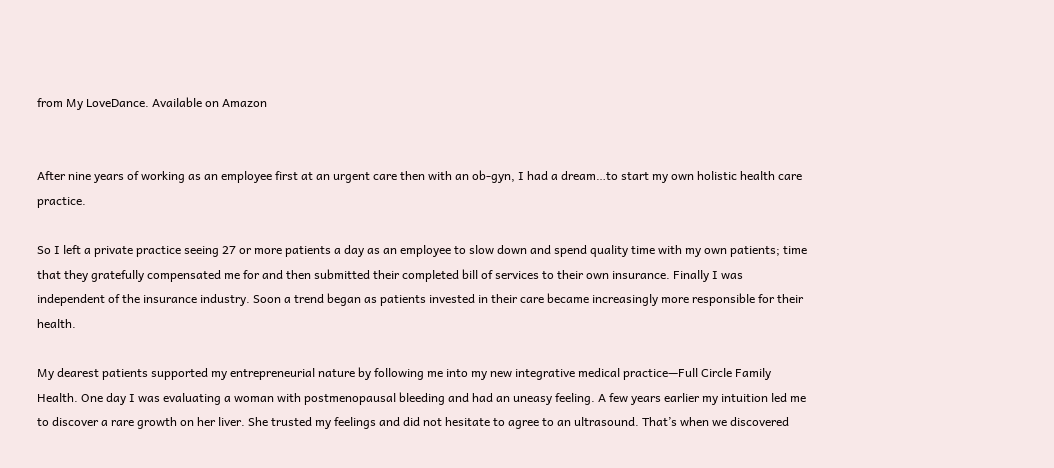from My LoveDance. Available on Amazon


After nine years of working as an employee first at an urgent care then with an ob-gyn, I had a dream…to start my own holistic health care practice.

So I left a private practice seeing 27 or more patients a day as an employee to slow down and spend quality time with my own patients; time that they gratefully compensated me for and then submitted their completed bill of services to their own insurance. Finally I was independent of the insurance industry. Soon a trend began as patients invested in their care became increasingly more responsible for their health.

My dearest patients supported my entrepreneurial nature by following me into my new integrative medical practice—Full Circle Family Health. One day I was evaluating a woman with postmenopausal bleeding and had an uneasy feeling. A few years earlier my intuition led me to discover a rare growth on her liver. She trusted my feelings and did not hesitate to agree to an ultrasound. That’s when we discovered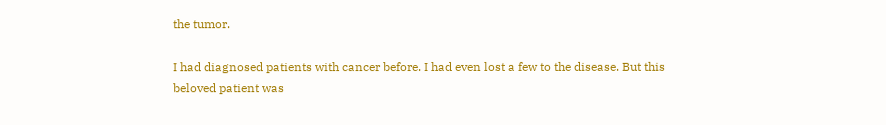the tumor.

I had diagnosed patients with cancer before. I had even lost a few to the disease. But this beloved patient was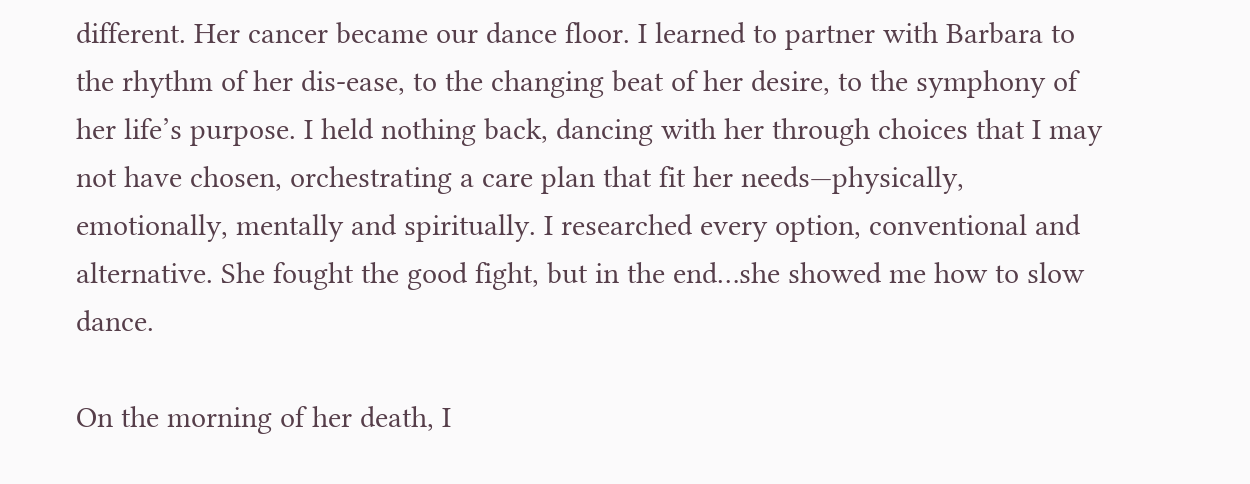different. Her cancer became our dance floor. I learned to partner with Barbara to the rhythm of her dis-ease, to the changing beat of her desire, to the symphony of her life’s purpose. I held nothing back, dancing with her through choices that I may not have chosen, orchestrating a care plan that fit her needs—physically, emotionally, mentally and spiritually. I researched every option, conventional and alternative. She fought the good fight, but in the end…she showed me how to slow dance.

On the morning of her death, I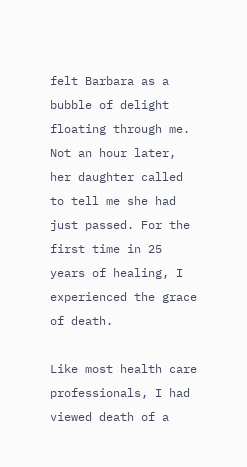felt Barbara as a bubble of delight floating through me. Not an hour later, her daughter called to tell me she had just passed. For the first time in 25 years of healing, I experienced the grace of death.

Like most health care professionals, I had viewed death of a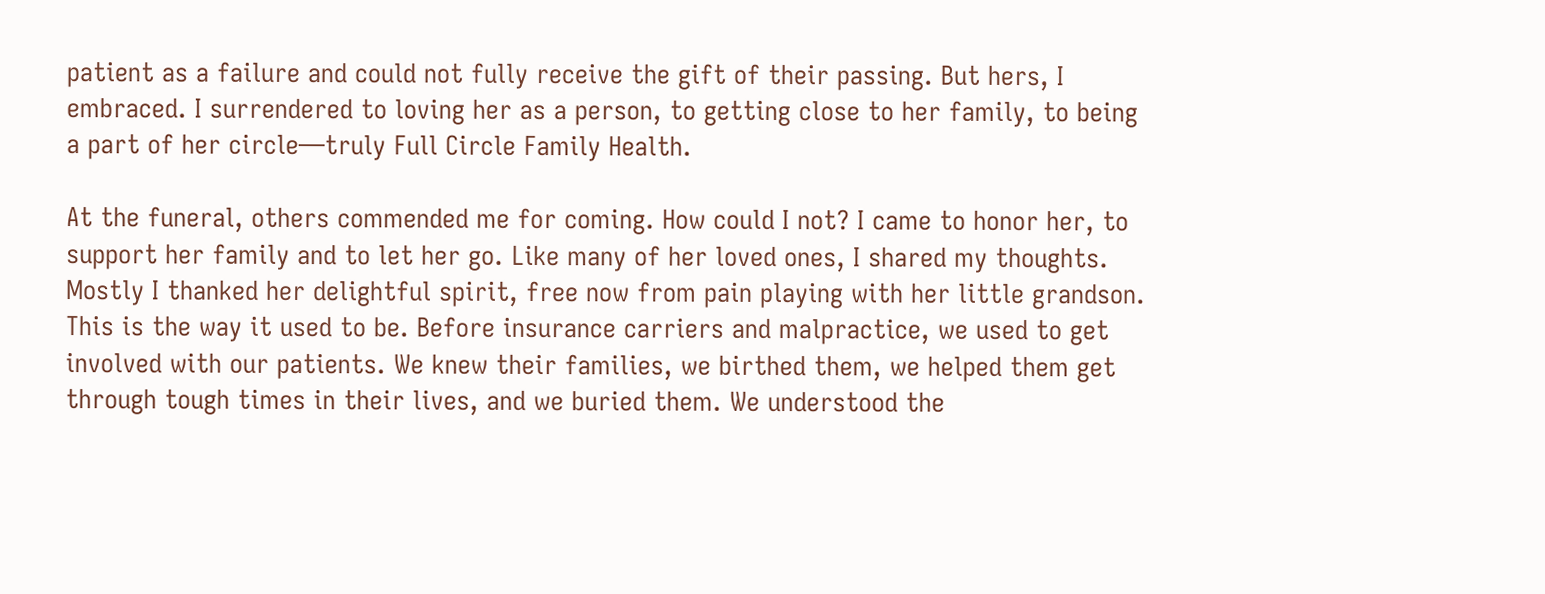patient as a failure and could not fully receive the gift of their passing. But hers, I embraced. I surrendered to loving her as a person, to getting close to her family, to being a part of her circle—truly Full Circle Family Health.

At the funeral, others commended me for coming. How could I not? I came to honor her, to support her family and to let her go. Like many of her loved ones, I shared my thoughts. Mostly I thanked her delightful spirit, free now from pain playing with her little grandson.
This is the way it used to be. Before insurance carriers and malpractice, we used to get involved with our patients. We knew their families, we birthed them, we helped them get through tough times in their lives, and we buried them. We understood the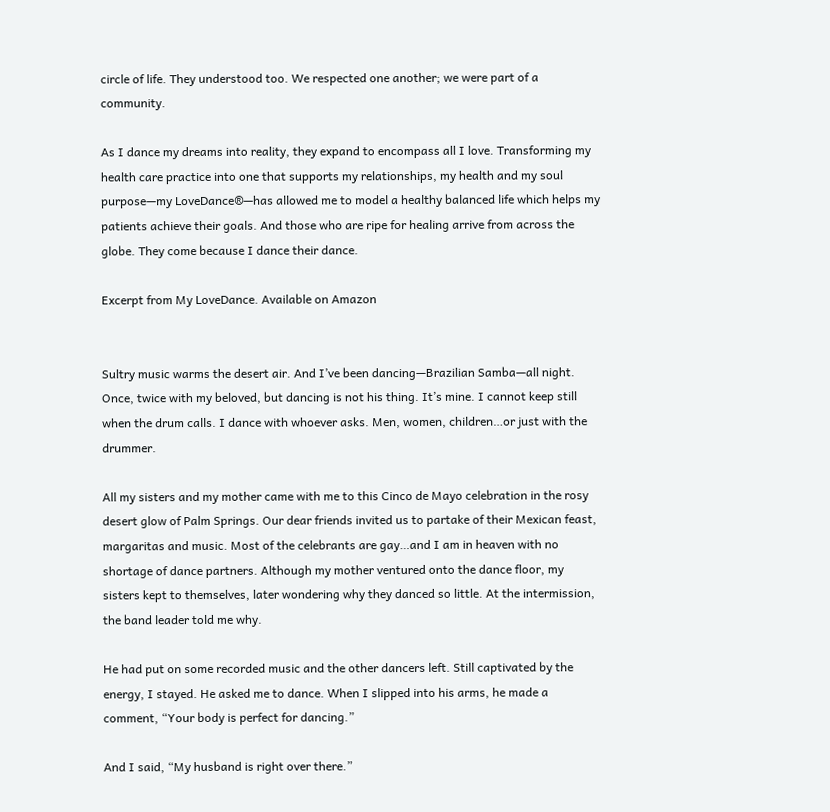circle of life. They understood too. We respected one another; we were part of a community.

As I dance my dreams into reality, they expand to encompass all I love. Transforming my health care practice into one that supports my relationships, my health and my soul purpose—my LoveDance®—has allowed me to model a healthy balanced life which helps my patients achieve their goals. And those who are ripe for healing arrive from across the globe. They come because I dance their dance.

Excerpt from My LoveDance. Available on Amazon


Sultry music warms the desert air. And I’ve been dancing—Brazilian Samba—all night. Once, twice with my beloved, but dancing is not his thing. It’s mine. I cannot keep still when the drum calls. I dance with whoever asks. Men, women, children…or just with the drummer.

All my sisters and my mother came with me to this Cinco de Mayo celebration in the rosy desert glow of Palm Springs. Our dear friends invited us to partake of their Mexican feast, margaritas and music. Most of the celebrants are gay…and I am in heaven with no shortage of dance partners. Although my mother ventured onto the dance floor, my sisters kept to themselves, later wondering why they danced so little. At the intermission, the band leader told me why.

He had put on some recorded music and the other dancers left. Still captivated by the energy, I stayed. He asked me to dance. When I slipped into his arms, he made a comment, “Your body is perfect for dancing.”

And I said, “My husband is right over there.”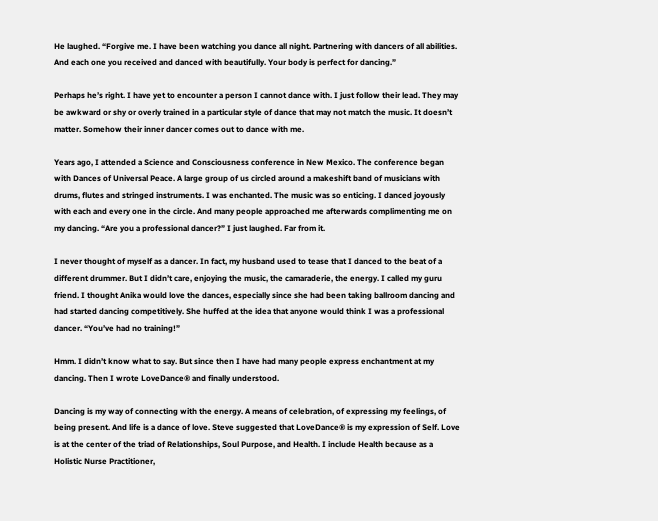He laughed. “Forgive me. I have been watching you dance all night. Partnering with dancers of all abilities. And each one you received and danced with beautifully. Your body is perfect for dancing.”

Perhaps he’s right. I have yet to encounter a person I cannot dance with. I just follow their lead. They may be awkward or shy or overly trained in a particular style of dance that may not match the music. It doesn’t matter. Somehow their inner dancer comes out to dance with me.

Years ago, I attended a Science and Consciousness conference in New Mexico. The conference began with Dances of Universal Peace. A large group of us circled around a makeshift band of musicians with drums, flutes and stringed instruments. I was enchanted. The music was so enticing. I danced joyously with each and every one in the circle. And many people approached me afterwards complimenting me on my dancing. “Are you a professional dancer?” I just laughed. Far from it.

I never thought of myself as a dancer. In fact, my husband used to tease that I danced to the beat of a different drummer. But I didn’t care, enjoying the music, the camaraderie, the energy. I called my guru friend. I thought Anika would love the dances, especially since she had been taking ballroom dancing and had started dancing competitively. She huffed at the idea that anyone would think I was a professional dancer. “You’ve had no training!”

Hmm. I didn’t know what to say. But since then I have had many people express enchantment at my dancing. Then I wrote LoveDance® and finally understood.

Dancing is my way of connecting with the energy. A means of celebration, of expressing my feelings, of being present. And life is a dance of love. Steve suggested that LoveDance® is my expression of Self. Love is at the center of the triad of Relationships, Soul Purpose, and Health. I include Health because as a Holistic Nurse Practitioner,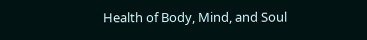Health of Body, Mind, and Soul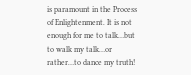is paramount in the Process of Enlightenment. It is not enough for me to talk…but to walk my talk…or rather…to dance my truth!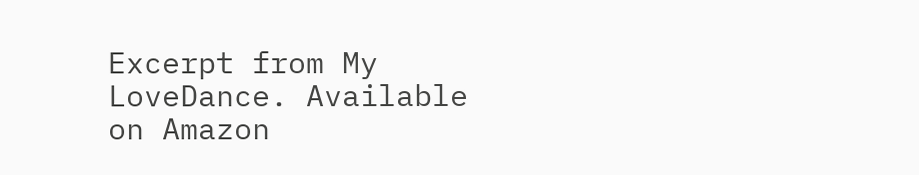Excerpt from My LoveDance. Available on Amazon